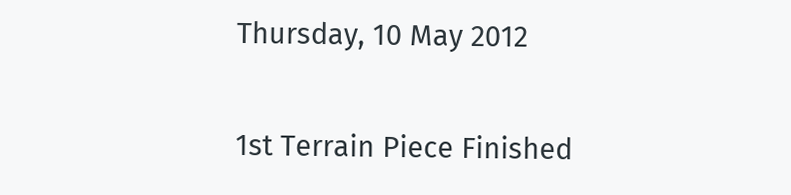Thursday, 10 May 2012

1st Terrain Piece Finished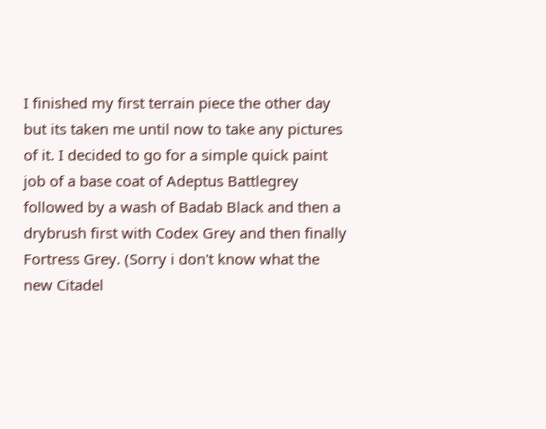I finished my first terrain piece the other day but its taken me until now to take any pictures of it. I decided to go for a simple quick paint job of a base coat of Adeptus Battlegrey followed by a wash of Badab Black and then a drybrush first with Codex Grey and then finally Fortress Grey. (Sorry i don't know what the new Citadel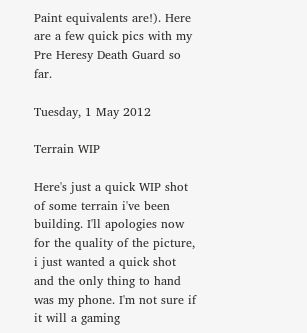Paint equivalents are!). Here are a few quick pics with my Pre Heresy Death Guard so far.

Tuesday, 1 May 2012

Terrain WIP

Here's just a quick WIP shot of some terrain i've been building. I'll apologies now for the quality of the picture, i just wanted a quick shot and the only thing to hand was my phone. I'm not sure if it will a gaming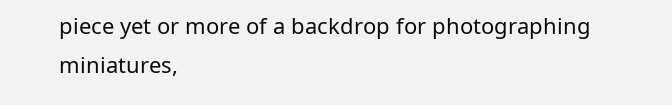piece yet or more of a backdrop for photographing miniatures,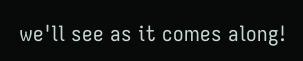we'll see as it comes along!